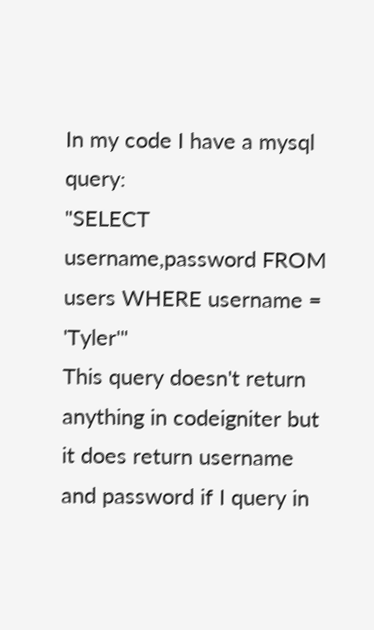In my code I have a mysql query:
"SELECT username,password FROM users WHERE username = 'Tyler'"
This query doesn't return anything in codeigniter but it does return username and password if I query in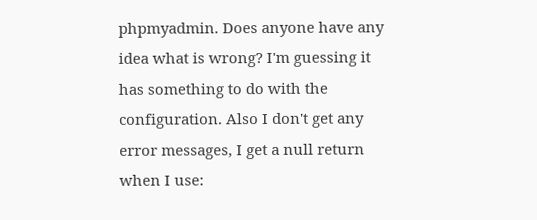phpmyadmin. Does anyone have any idea what is wrong? I'm guessing it has something to do with the configuration. Also I don't get any error messages, I get a null return when I use: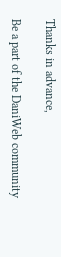Thanks in advance,

Be a part of the DaniWeb community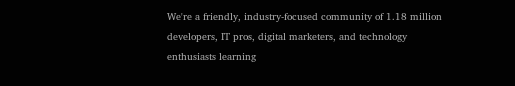We're a friendly, industry-focused community of 1.18 million developers, IT pros, digital marketers, and technology enthusiasts learning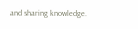and sharing knowledge.